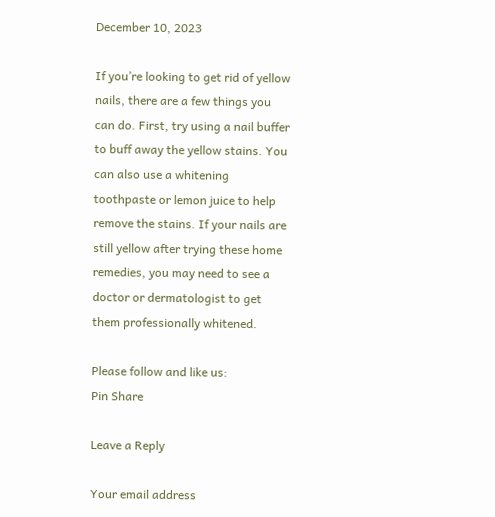December 10, 2023

If you’re looking to get rid of yellow nails, there are a few things you can do. First, try using a nail buffer to buff away the yellow stains. You can also use a whitening toothpaste or lemon juice to help remove the stains. If your nails are still yellow after trying these home remedies, you may need to see a doctor or dermatologist to get them professionally whitened.

Please follow and like us:
Pin Share

Leave a Reply

Your email address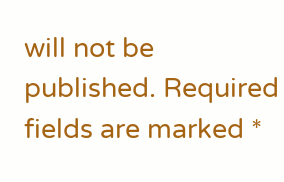will not be published. Required fields are marked *